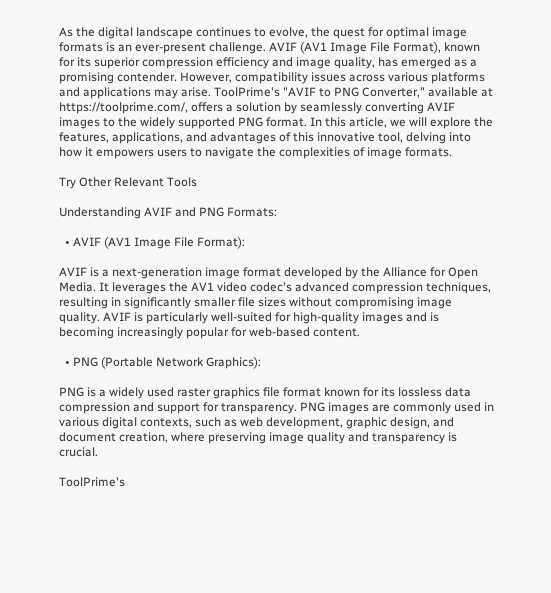As the digital landscape continues to evolve, the quest for optimal image formats is an ever-present challenge. AVIF (AV1 Image File Format), known for its superior compression efficiency and image quality, has emerged as a promising contender. However, compatibility issues across various platforms and applications may arise. ToolPrime's "AVIF to PNG Converter," available at https://toolprime.com/, offers a solution by seamlessly converting AVIF images to the widely supported PNG format. In this article, we will explore the features, applications, and advantages of this innovative tool, delving into how it empowers users to navigate the complexities of image formats.

Try Other Relevant Tools

Understanding AVIF and PNG Formats:

  • AVIF (AV1 Image File Format):

AVIF is a next-generation image format developed by the Alliance for Open Media. It leverages the AV1 video codec's advanced compression techniques, resulting in significantly smaller file sizes without compromising image quality. AVIF is particularly well-suited for high-quality images and is becoming increasingly popular for web-based content.

  • PNG (Portable Network Graphics):

PNG is a widely used raster graphics file format known for its lossless data compression and support for transparency. PNG images are commonly used in various digital contexts, such as web development, graphic design, and document creation, where preserving image quality and transparency is crucial.

ToolPrime's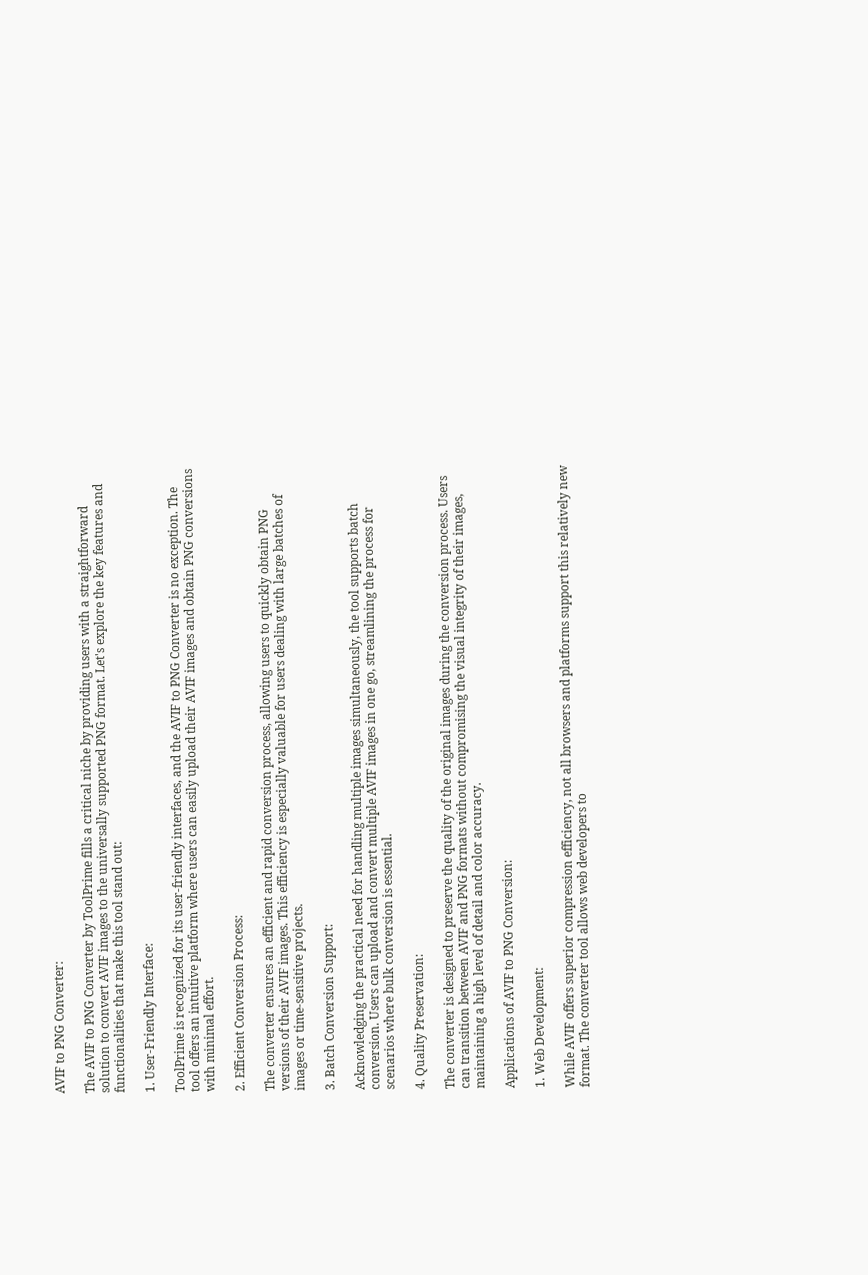AVIF to PNG Converter:

The AVIF to PNG Converter by ToolPrime fills a critical niche by providing users with a straightforward solution to convert AVIF images to the universally supported PNG format. Let's explore the key features and functionalities that make this tool stand out:

1. User-Friendly Interface:

ToolPrime is recognized for its user-friendly interfaces, and the AVIF to PNG Converter is no exception. The tool offers an intuitive platform where users can easily upload their AVIF images and obtain PNG conversions with minimal effort.

2. Efficient Conversion Process:

The converter ensures an efficient and rapid conversion process, allowing users to quickly obtain PNG versions of their AVIF images. This efficiency is especially valuable for users dealing with large batches of images or time-sensitive projects.

3. Batch Conversion Support:

Acknowledging the practical need for handling multiple images simultaneously, the tool supports batch conversion. Users can upload and convert multiple AVIF images in one go, streamlining the process for scenarios where bulk conversion is essential.

4. Quality Preservation:

The converter is designed to preserve the quality of the original images during the conversion process. Users can transition between AVIF and PNG formats without compromising the visual integrity of their images, maintaining a high level of detail and color accuracy.

Applications of AVIF to PNG Conversion:

1. Web Development:

While AVIF offers superior compression efficiency, not all browsers and platforms support this relatively new format. The converter tool allows web developers to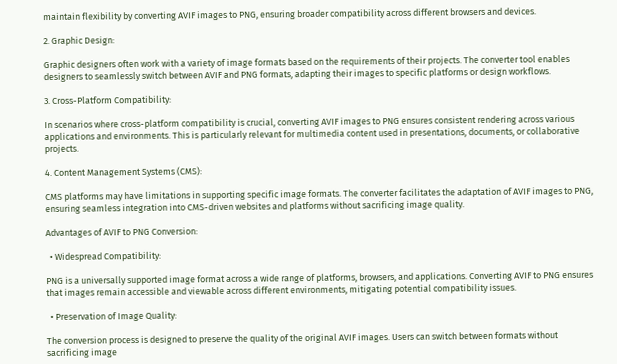maintain flexibility by converting AVIF images to PNG, ensuring broader compatibility across different browsers and devices.

2. Graphic Design:

Graphic designers often work with a variety of image formats based on the requirements of their projects. The converter tool enables designers to seamlessly switch between AVIF and PNG formats, adapting their images to specific platforms or design workflows.

3. Cross-Platform Compatibility:

In scenarios where cross-platform compatibility is crucial, converting AVIF images to PNG ensures consistent rendering across various applications and environments. This is particularly relevant for multimedia content used in presentations, documents, or collaborative projects.

4. Content Management Systems (CMS):

CMS platforms may have limitations in supporting specific image formats. The converter facilitates the adaptation of AVIF images to PNG, ensuring seamless integration into CMS-driven websites and platforms without sacrificing image quality.

Advantages of AVIF to PNG Conversion:

  • Widespread Compatibility:

PNG is a universally supported image format across a wide range of platforms, browsers, and applications. Converting AVIF to PNG ensures that images remain accessible and viewable across different environments, mitigating potential compatibility issues.

  • Preservation of Image Quality:

The conversion process is designed to preserve the quality of the original AVIF images. Users can switch between formats without sacrificing image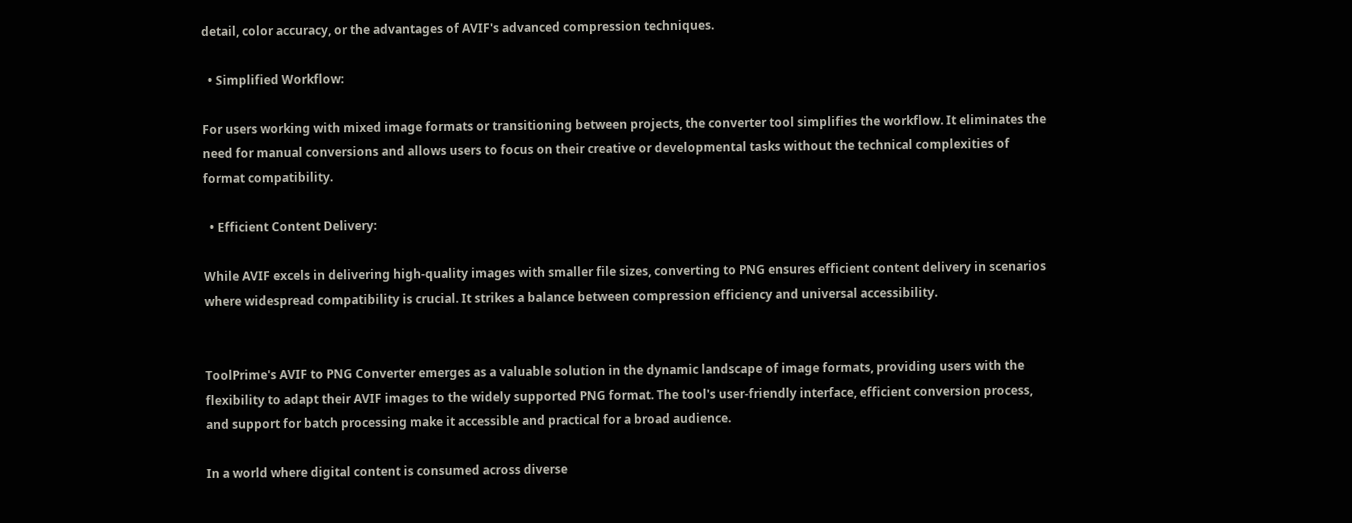detail, color accuracy, or the advantages of AVIF's advanced compression techniques.

  • Simplified Workflow:

For users working with mixed image formats or transitioning between projects, the converter tool simplifies the workflow. It eliminates the need for manual conversions and allows users to focus on their creative or developmental tasks without the technical complexities of format compatibility.

  • Efficient Content Delivery:

While AVIF excels in delivering high-quality images with smaller file sizes, converting to PNG ensures efficient content delivery in scenarios where widespread compatibility is crucial. It strikes a balance between compression efficiency and universal accessibility.


ToolPrime's AVIF to PNG Converter emerges as a valuable solution in the dynamic landscape of image formats, providing users with the flexibility to adapt their AVIF images to the widely supported PNG format. The tool's user-friendly interface, efficient conversion process, and support for batch processing make it accessible and practical for a broad audience.

In a world where digital content is consumed across diverse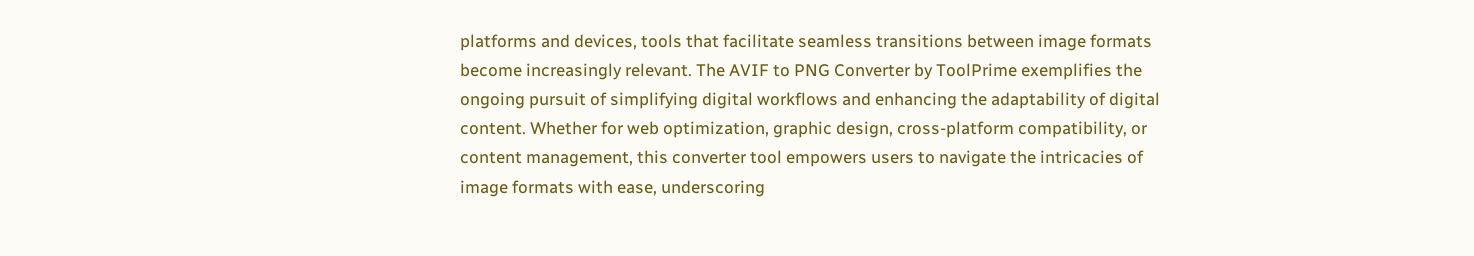platforms and devices, tools that facilitate seamless transitions between image formats become increasingly relevant. The AVIF to PNG Converter by ToolPrime exemplifies the ongoing pursuit of simplifying digital workflows and enhancing the adaptability of digital content. Whether for web optimization, graphic design, cross-platform compatibility, or content management, this converter tool empowers users to navigate the intricacies of image formats with ease, underscoring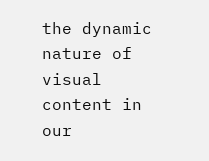the dynamic nature of visual content in our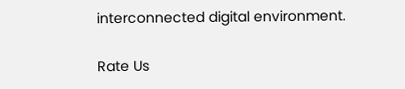interconnected digital environment.

Rate Us